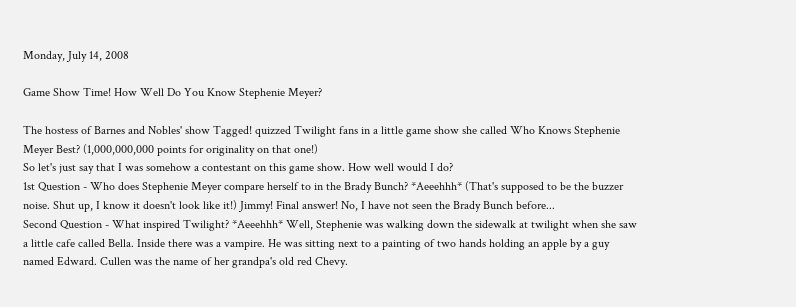Monday, July 14, 2008

Game Show Time! How Well Do You Know Stephenie Meyer?

The hostess of Barnes and Nobles' show Tagged! quizzed Twilight fans in a little game show she called Who Knows Stephenie Meyer Best? (1,000,000,000 points for originality on that one!)
So let's just say that I was somehow a contestant on this game show. How well would I do?
1st Question - Who does Stephenie Meyer compare herself to in the Brady Bunch? *Aeeehhh* (That's supposed to be the buzzer noise. Shut up, I know it doesn't look like it!) Jimmy! Final answer! No, I have not seen the Brady Bunch before...
Second Question - What inspired Twilight? *Aeeehhh* Well, Stephenie was walking down the sidewalk at twilight when she saw a little cafe called Bella. Inside there was a vampire. He was sitting next to a painting of two hands holding an apple by a guy named Edward. Cullen was the name of her grandpa's old red Chevy.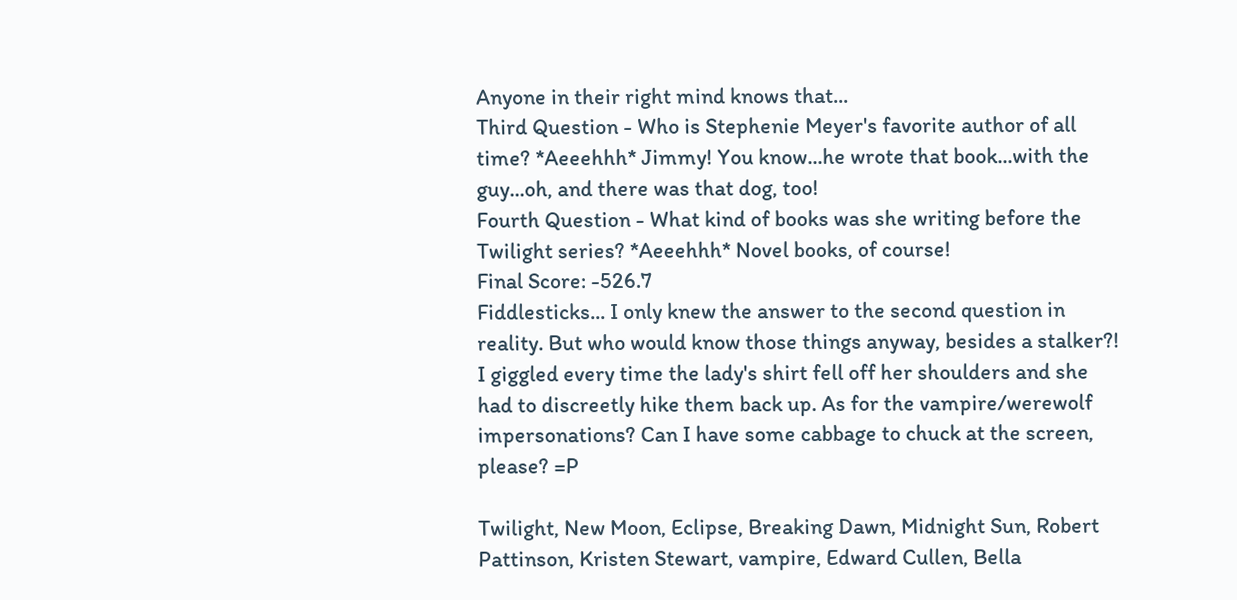Anyone in their right mind knows that...
Third Question - Who is Stephenie Meyer's favorite author of all time? *Aeeehhh* Jimmy! You know...he wrote that book...with the guy...oh, and there was that dog, too!
Fourth Question - What kind of books was she writing before the Twilight series? *Aeeehhh* Novel books, of course!
Final Score: -526.7
Fiddlesticks... I only knew the answer to the second question in reality. But who would know those things anyway, besides a stalker?! I giggled every time the lady's shirt fell off her shoulders and she had to discreetly hike them back up. As for the vampire/werewolf impersonations? Can I have some cabbage to chuck at the screen, please? =P

Twilight, New Moon, Eclipse, Breaking Dawn, Midnight Sun, Robert Pattinson, Kristen Stewart, vampire, Edward Cullen, Bella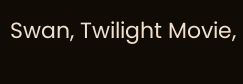Swan, Twilight Movie,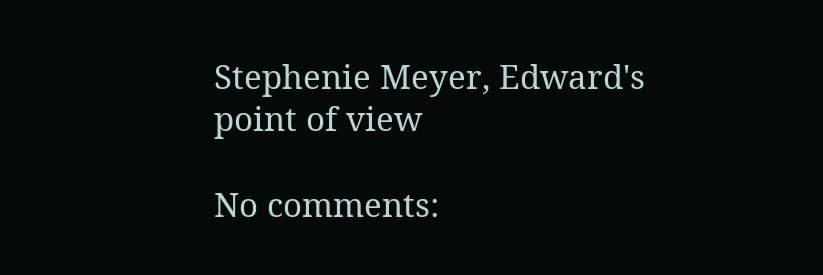Stephenie Meyer, Edward's point of view

No comments: